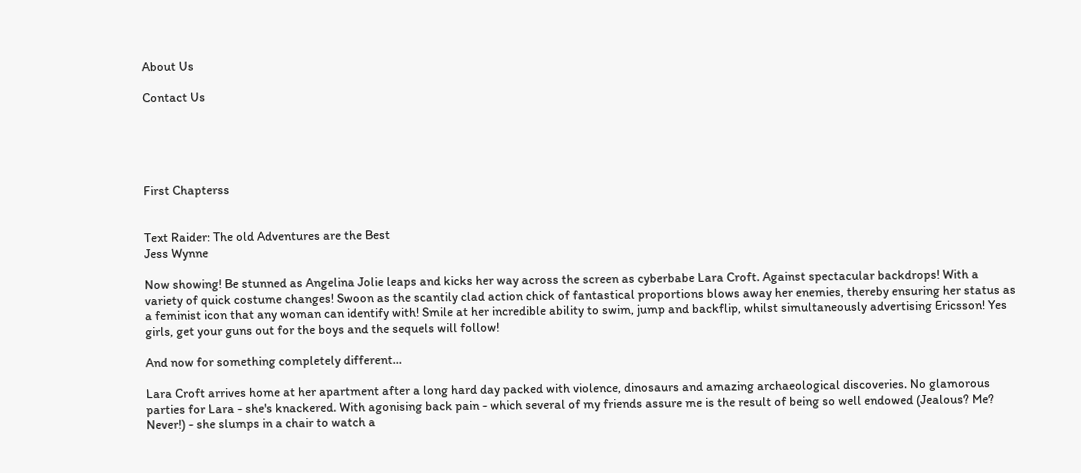About Us

Contact Us





First Chapterss


Text Raider: The old Adventures are the Best
Jess Wynne

Now showing! Be stunned as Angelina Jolie leaps and kicks her way across the screen as cyberbabe Lara Croft. Against spectacular backdrops! With a variety of quick costume changes! Swoon as the scantily clad action chick of fantastical proportions blows away her enemies, thereby ensuring her status as a feminist icon that any woman can identify with! Smile at her incredible ability to swim, jump and backflip, whilst simultaneously advertising Ericsson! Yes girls, get your guns out for the boys and the sequels will follow!

And now for something completely different…

Lara Croft arrives home at her apartment after a long hard day packed with violence, dinosaurs and amazing archaeological discoveries. No glamorous parties for Lara - she's knackered. With agonising back pain - which several of my friends assure me is the result of being so well endowed (Jealous? Me? Never!) - she slumps in a chair to watch a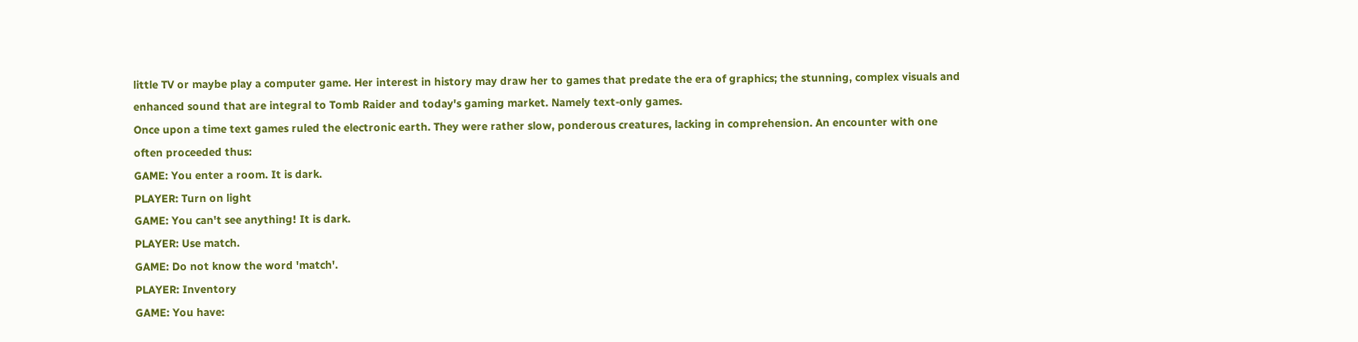little TV or maybe play a computer game. Her interest in history may draw her to games that predate the era of graphics; the stunning, complex visuals and enhanced sound that are integral to Tomb Raider and today's gaming market. Namely text-only games.
Once upon a time text games ruled the electronic earth. They were rather slow, ponderous creatures, lacking in comprehension. An encounter with one often proceeded thus:
GAME: You enter a room. It is dark.
PLAYER: Turn on light
GAME: You can't see anything! It is dark.
PLAYER: Use match.
GAME: Do not know the word 'match'.
PLAYER: Inventory
GAME: You have: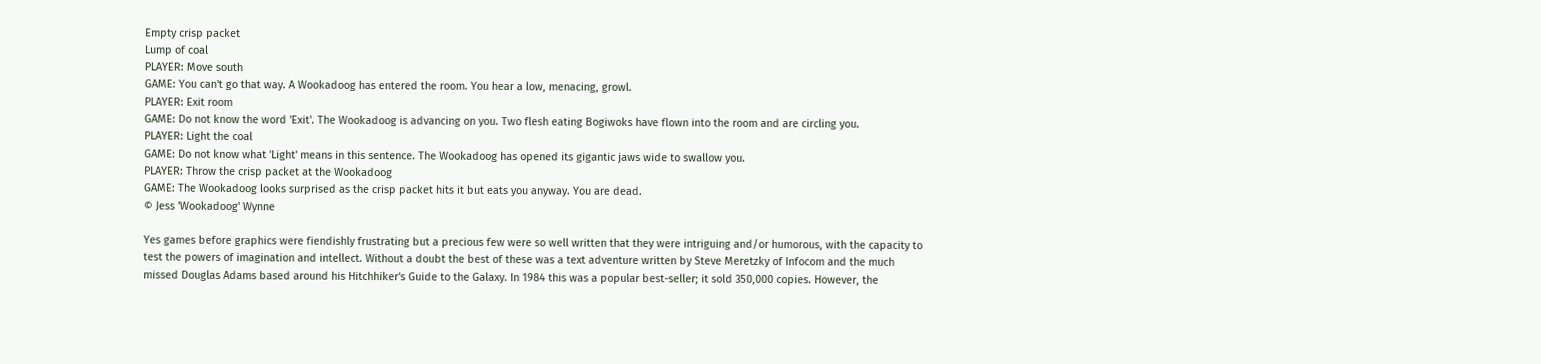Empty crisp packet
Lump of coal
PLAYER: Move south
GAME: You can't go that way. A Wookadoog has entered the room. You hear a low, menacing, growl.
PLAYER: Exit room
GAME: Do not know the word 'Exit'. The Wookadoog is advancing on you. Two flesh eating Bogiwoks have flown into the room and are circling you.
PLAYER: Light the coal
GAME: Do not know what 'Light' means in this sentence. The Wookadoog has opened its gigantic jaws wide to swallow you.
PLAYER: Throw the crisp packet at the Wookadoog
GAME: The Wookadoog looks surprised as the crisp packet hits it but eats you anyway. You are dead.
© Jess 'Wookadoog' Wynne

Yes games before graphics were fiendishly frustrating but a precious few were so well written that they were intriguing and/or humorous, with the capacity to test the powers of imagination and intellect. Without a doubt the best of these was a text adventure written by Steve Meretzky of Infocom and the much missed Douglas Adams based around his Hitchhiker's Guide to the Galaxy. In 1984 this was a popular best-seller; it sold 350,000 copies. However, the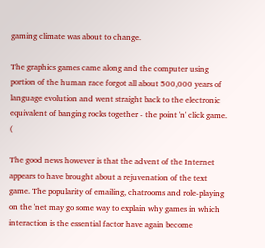gaming climate was about to change.

The graphics games came along and the computer using portion of the human race forgot all about 500,000 years of language evolution and went straight back to the electronic equivalent of banging rocks together - the point 'n' click game. (

The good news however is that the advent of the Internet appears to have brought about a rejuvenation of the text game. The popularity of emailing, chatrooms and role-playing on the 'net may go some way to explain why games in which interaction is the essential factor have again become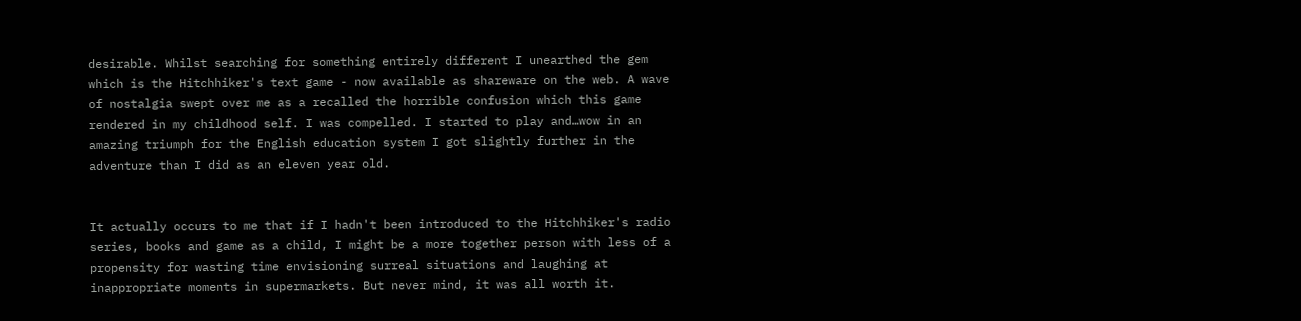desirable. Whilst searching for something entirely different I unearthed the gem which is the Hitchhiker's text game - now available as shareware on the web. A wave of nostalgia swept over me as a recalled the horrible confusion which this game rendered in my childhood self. I was compelled. I started to play and…wow in an amazing triumph for the English education system I got slightly further in the adventure than I did as an eleven year old.


It actually occurs to me that if I hadn't been introduced to the Hitchhiker's radio series, books and game as a child, I might be a more together person with less of a propensity for wasting time envisioning surreal situations and laughing at inappropriate moments in supermarkets. But never mind, it was all worth it.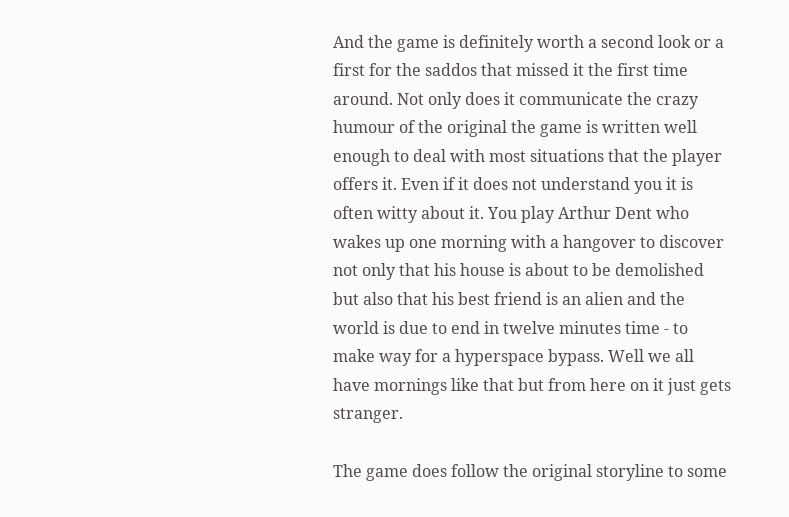And the game is definitely worth a second look or a first for the saddos that missed it the first time around. Not only does it communicate the crazy humour of the original the game is written well enough to deal with most situations that the player offers it. Even if it does not understand you it is often witty about it. You play Arthur Dent who wakes up one morning with a hangover to discover not only that his house is about to be demolished but also that his best friend is an alien and the world is due to end in twelve minutes time - to make way for a hyperspace bypass. Well we all have mornings like that but from here on it just gets stranger.

The game does follow the original storyline to some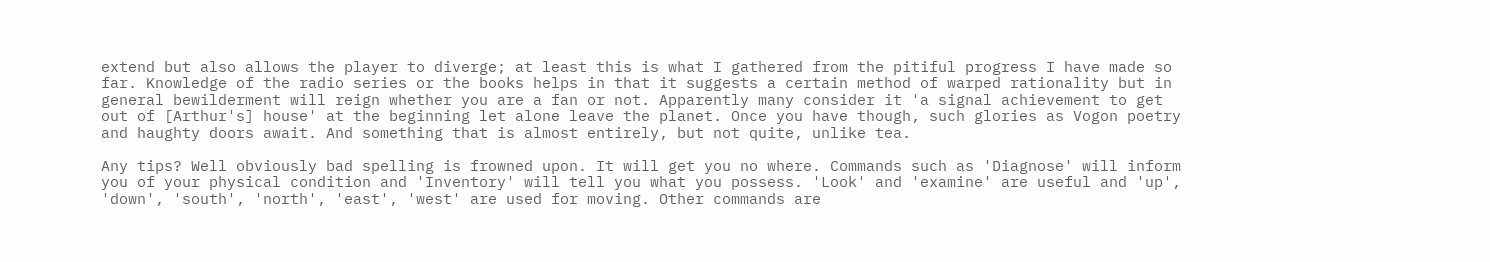extend but also allows the player to diverge; at least this is what I gathered from the pitiful progress I have made so far. Knowledge of the radio series or the books helps in that it suggests a certain method of warped rationality but in general bewilderment will reign whether you are a fan or not. Apparently many consider it 'a signal achievement to get out of [Arthur's] house' at the beginning let alone leave the planet. Once you have though, such glories as Vogon poetry and haughty doors await. And something that is almost entirely, but not quite, unlike tea.

Any tips? Well obviously bad spelling is frowned upon. It will get you no where. Commands such as 'Diagnose' will inform you of your physical condition and 'Inventory' will tell you what you possess. 'Look' and 'examine' are useful and 'up', 'down', 'south', 'north', 'east', 'west' are used for moving. Other commands are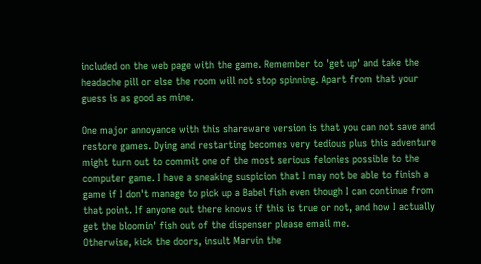included on the web page with the game. Remember to 'get up' and take the headache pill or else the room will not stop spinning. Apart from that your guess is as good as mine.

One major annoyance with this shareware version is that you can not save and restore games. Dying and restarting becomes very tedious plus this adventure might turn out to commit one of the most serious felonies possible to the computer game. I have a sneaking suspicion that I may not be able to finish a game if I don't manage to pick up a Babel fish even though I can continue from that point. If anyone out there knows if this is true or not, and how I actually get the bloomin' fish out of the dispenser please email me.
Otherwise, kick the doors, insult Marvin the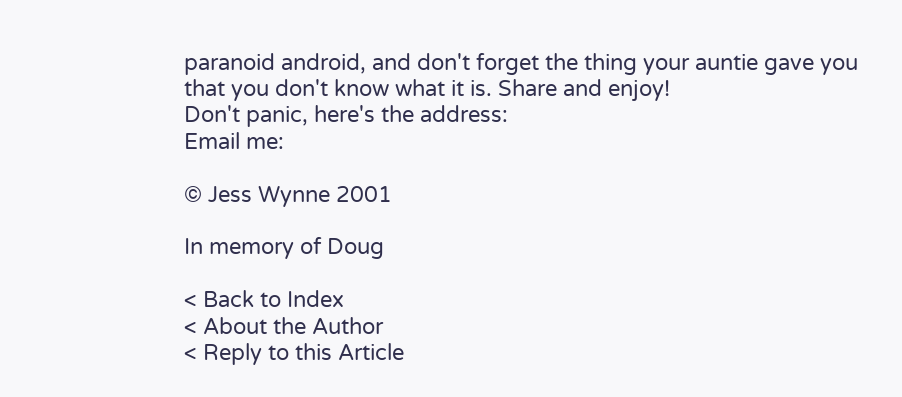paranoid android, and don't forget the thing your auntie gave you that you don't know what it is. Share and enjoy!
Don't panic, here's the address:
Email me:

© Jess Wynne 2001

In memory of Doug

< Back to Index
< About the Author
< Reply to this Article